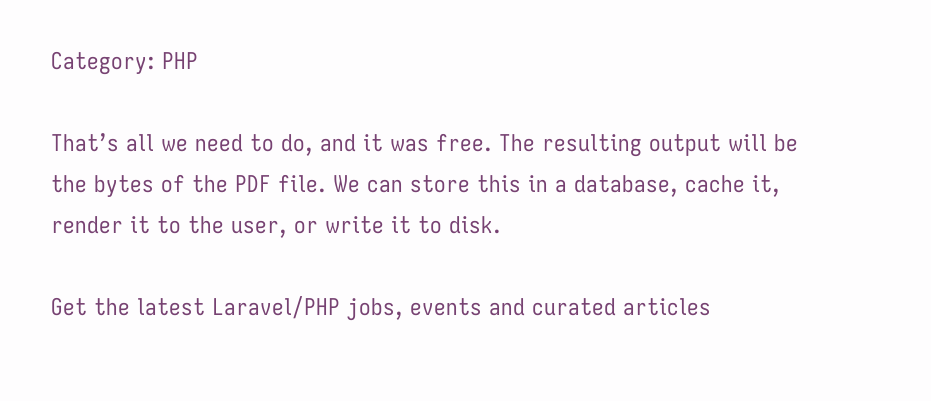Category: PHP

That’s all we need to do, and it was free. The resulting output will be the bytes of the PDF file. We can store this in a database, cache it, render it to the user, or write it to disk.

Get the latest Laravel/PHP jobs, events and curated articles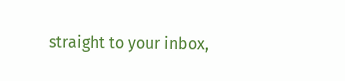straight to your inbox,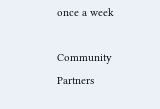once a week

Community Partners